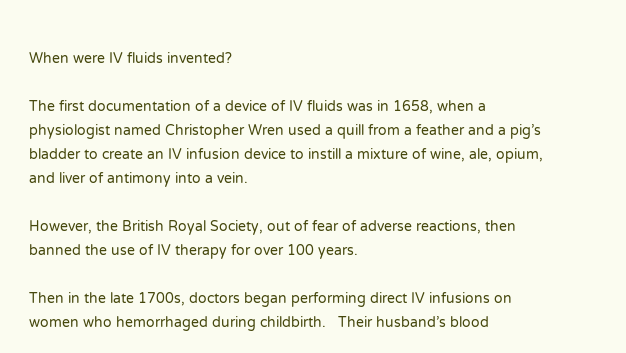When were IV fluids invented?

The first documentation of a device of IV fluids was in 1658, when a physiologist named Christopher Wren used a quill from a feather and a pig’s bladder to create an IV infusion device to instill a mixture of wine, ale, opium, and liver of antimony into a vein.

However, the British Royal Society, out of fear of adverse reactions, then banned the use of IV therapy for over 100 years.

Then in the late 1700s, doctors began performing direct IV infusions on women who hemorrhaged during childbirth.   Their husband’s blood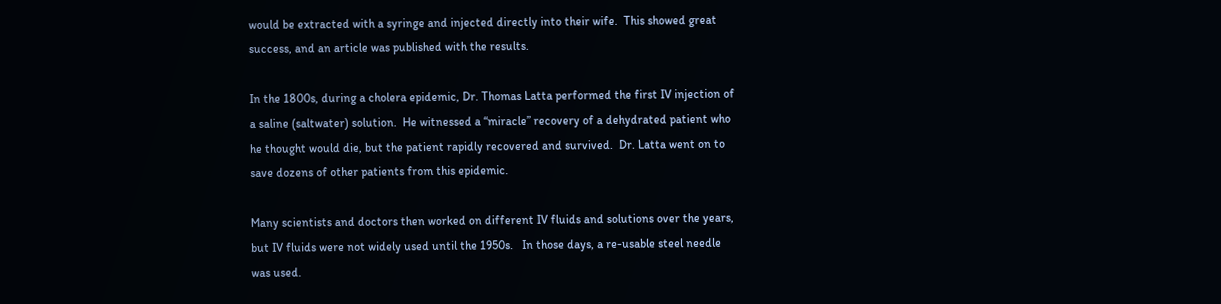would be extracted with a syringe and injected directly into their wife.  This showed great success, and an article was published with the results.

In the 1800s, during a cholera epidemic, Dr. Thomas Latta performed the first IV injection of a saline (saltwater) solution.  He witnessed a “miracle” recovery of a dehydrated patient who he thought would die, but the patient rapidly recovered and survived.  Dr. Latta went on to save dozens of other patients from this epidemic.

Many scientists and doctors then worked on different IV fluids and solutions over the years, but IV fluids were not widely used until the 1950s.   In those days, a re-usable steel needle was used.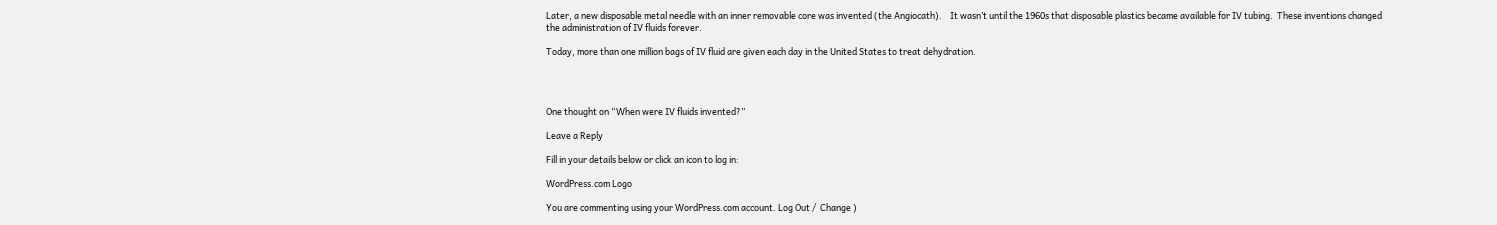Later, a new disposable metal needle with an inner removable core was invented (the Angiocath).    It wasn’t until the 1960s that disposable plastics became available for IV tubing.  These inventions changed the administration of IV fluids forever.

Today, more than one million bags of IV fluid are given each day in the United States to treat dehydration.




One thought on “When were IV fluids invented?”

Leave a Reply

Fill in your details below or click an icon to log in:

WordPress.com Logo

You are commenting using your WordPress.com account. Log Out /  Change )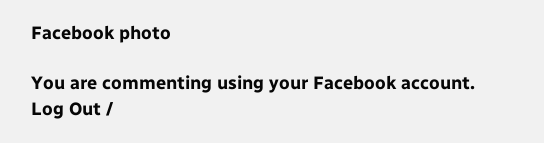Facebook photo

You are commenting using your Facebook account. Log Out /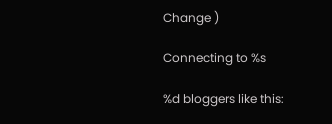Change )

Connecting to %s

%d bloggers like this: